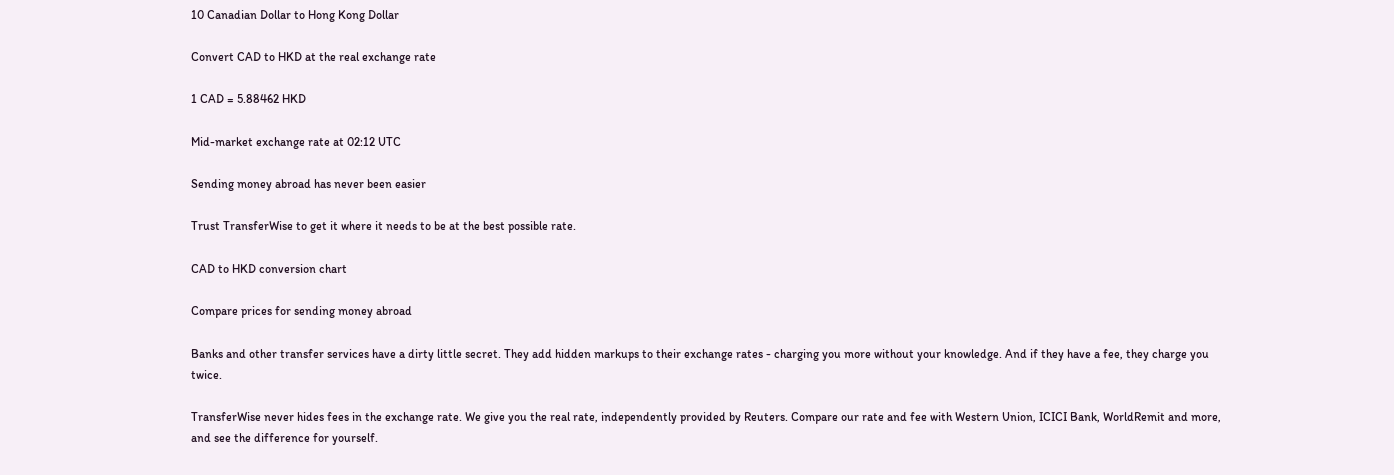10 Canadian Dollar to Hong Kong Dollar

Convert CAD to HKD at the real exchange rate

1 CAD = 5.88462 HKD

Mid-market exchange rate at 02:12 UTC

Sending money abroad has never been easier

Trust TransferWise to get it where it needs to be at the best possible rate.

CAD to HKD conversion chart

Compare prices for sending money abroad

Banks and other transfer services have a dirty little secret. They add hidden markups to their exchange rates - charging you more without your knowledge. And if they have a fee, they charge you twice.

TransferWise never hides fees in the exchange rate. We give you the real rate, independently provided by Reuters. Compare our rate and fee with Western Union, ICICI Bank, WorldRemit and more, and see the difference for yourself.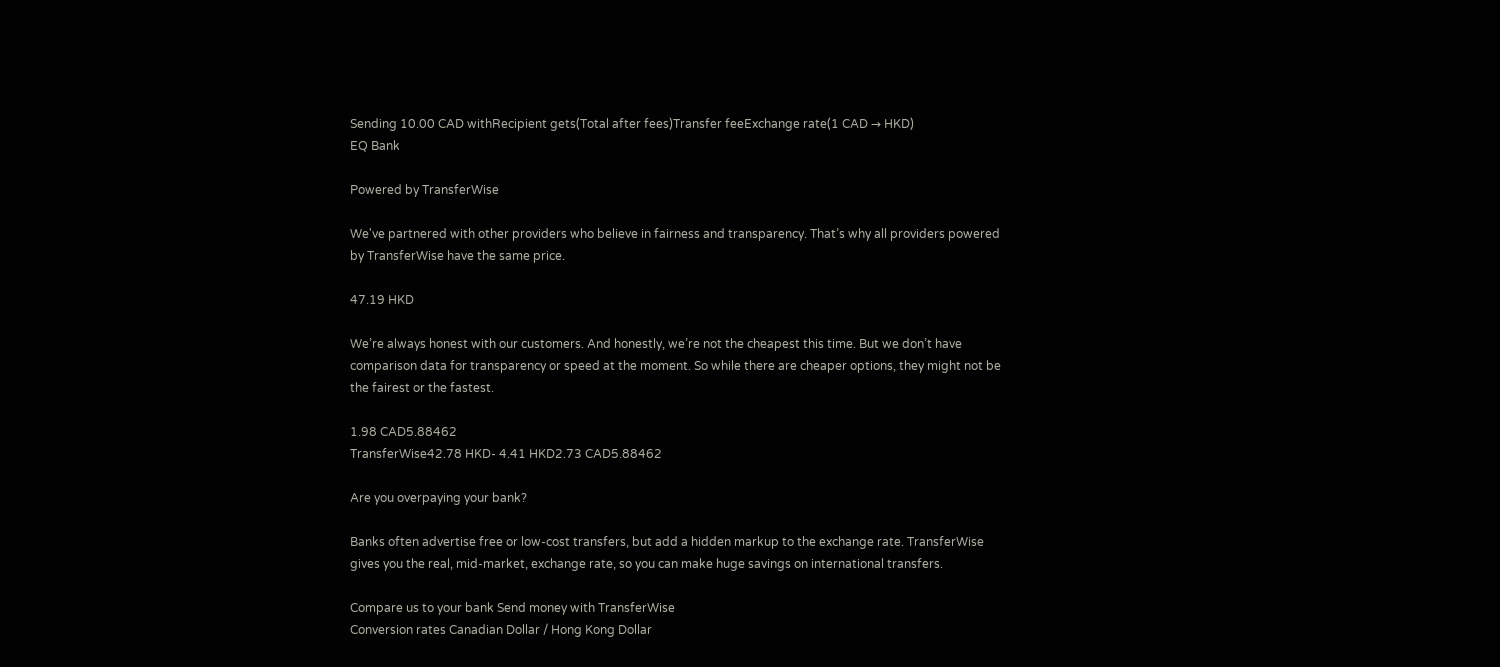Sending 10.00 CAD withRecipient gets(Total after fees)Transfer feeExchange rate(1 CAD → HKD)
EQ Bank

Powered by TransferWise

We've partnered with other providers who believe in fairness and transparency. That’s why all providers powered by TransferWise have the same price.

47.19 HKD

We’re always honest with our customers. And honestly, we’re not the cheapest this time. But we don’t have comparison data for transparency or speed at the moment. So while there are cheaper options, they might not be the fairest or the fastest.

1.98 CAD5.88462
TransferWise42.78 HKD- 4.41 HKD2.73 CAD5.88462

Are you overpaying your bank?

Banks often advertise free or low-cost transfers, but add a hidden markup to the exchange rate. TransferWise gives you the real, mid-market, exchange rate, so you can make huge savings on international transfers.

Compare us to your bank Send money with TransferWise
Conversion rates Canadian Dollar / Hong Kong Dollar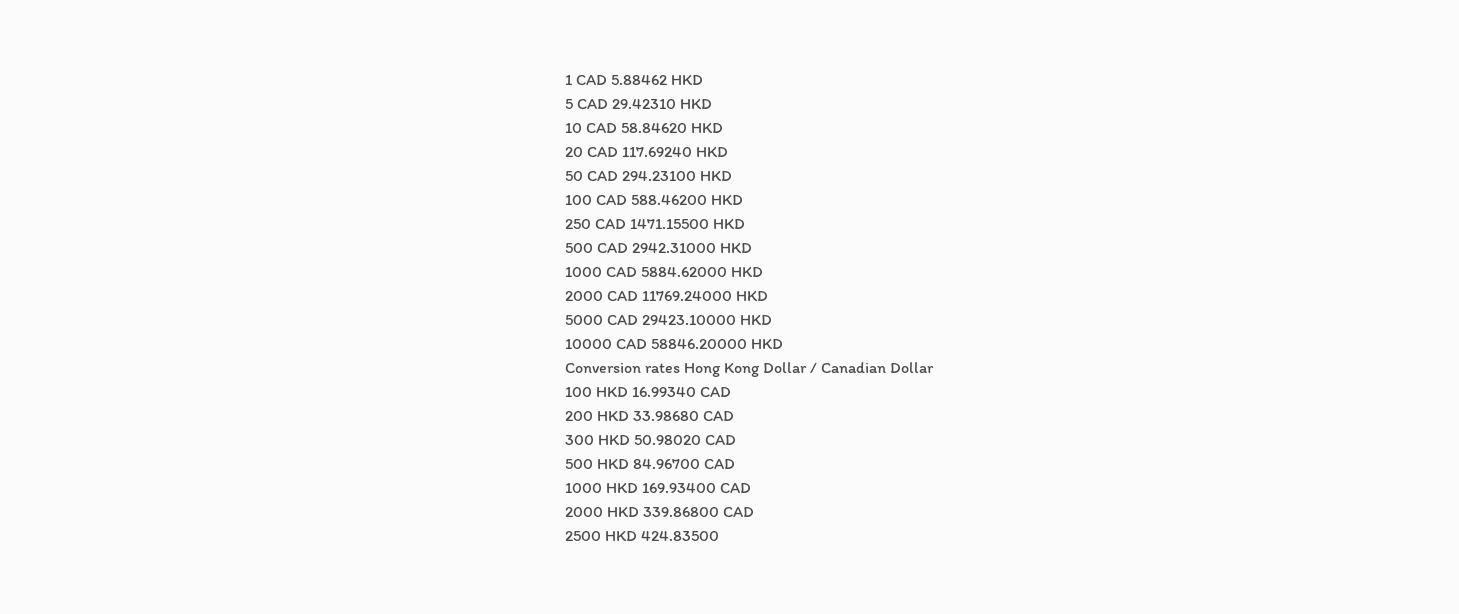1 CAD 5.88462 HKD
5 CAD 29.42310 HKD
10 CAD 58.84620 HKD
20 CAD 117.69240 HKD
50 CAD 294.23100 HKD
100 CAD 588.46200 HKD
250 CAD 1471.15500 HKD
500 CAD 2942.31000 HKD
1000 CAD 5884.62000 HKD
2000 CAD 11769.24000 HKD
5000 CAD 29423.10000 HKD
10000 CAD 58846.20000 HKD
Conversion rates Hong Kong Dollar / Canadian Dollar
100 HKD 16.99340 CAD
200 HKD 33.98680 CAD
300 HKD 50.98020 CAD
500 HKD 84.96700 CAD
1000 HKD 169.93400 CAD
2000 HKD 339.86800 CAD
2500 HKD 424.83500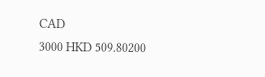CAD
3000 HKD 509.80200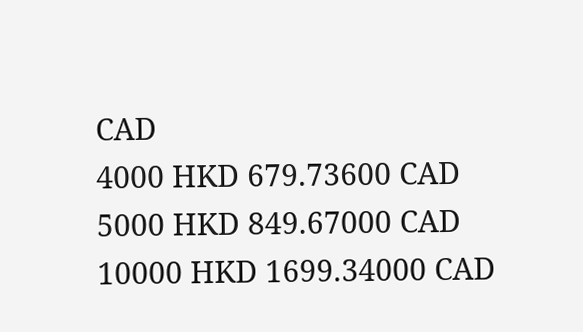CAD
4000 HKD 679.73600 CAD
5000 HKD 849.67000 CAD
10000 HKD 1699.34000 CAD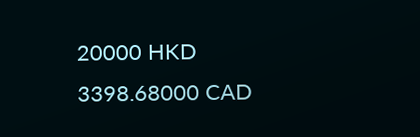20000 HKD 3398.68000 CAD